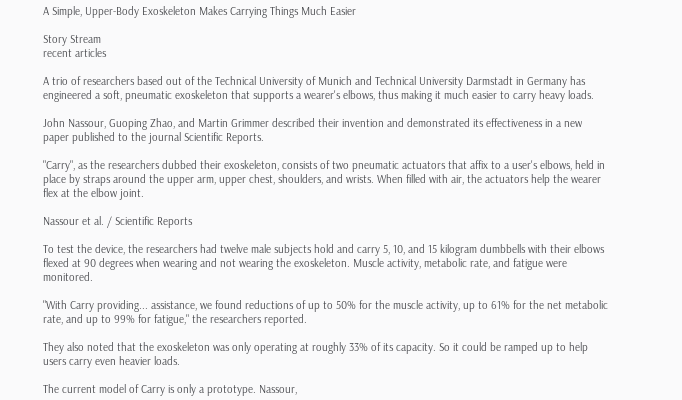A Simple, Upper-Body Exoskeleton Makes Carrying Things Much Easier

Story Stream
recent articles

A trio of researchers based out of the Technical University of Munich and Technical University Darmstadt in Germany has engineered a soft, pneumatic exoskeleton that supports a wearer's elbows, thus making it much easier to carry heavy loads.

John Nassour, Guoping Zhao, and Martin Grimmer described their invention and demonstrated its effectiveness in a new paper published to the journal Scientific Reports.

"Carry", as the researchers dubbed their exoskeleton, consists of two pneumatic actuators that affix to a user's elbows, held in place by straps around the upper arm, upper chest, shoulders, and wrists. When filled with air, the actuators help the wearer flex at the elbow joint.

Nassour et al. / Scientific Reports

To test the device, the researchers had twelve male subjects hold and carry 5, 10, and 15 kilogram dumbbells with their elbows flexed at 90 degrees when wearing and not wearing the exoskeleton. Muscle activity, metabolic rate, and fatigue were monitored.

"With Carry providing... assistance, we found reductions of up to 50% for the muscle activity, up to 61% for the net metabolic rate, and up to 99% for fatigue," the researchers reported.

They also noted that the exoskeleton was only operating at roughly 33% of its capacity. So it could be ramped up to help users carry even heavier loads.

The current model of Carry is only a prototype. Nassour,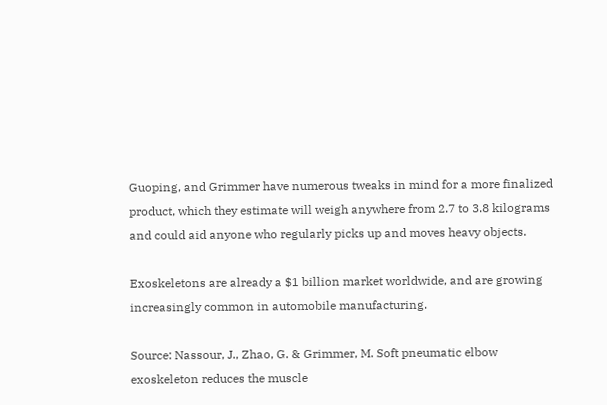Guoping, and Grimmer have numerous tweaks in mind for a more finalized product, which they estimate will weigh anywhere from 2.7 to 3.8 kilograms and could aid anyone who regularly picks up and moves heavy objects.

Exoskeletons are already a $1 billion market worldwide, and are growing increasingly common in automobile manufacturing.

Source: Nassour, J., Zhao, G. & Grimmer, M. Soft pneumatic elbow exoskeleton reduces the muscle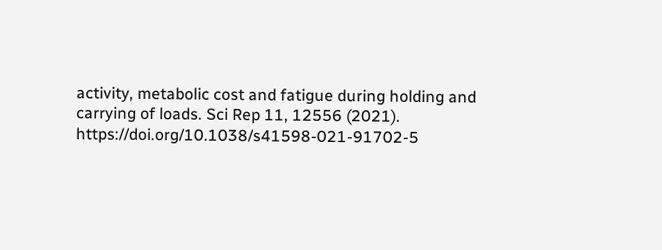activity, metabolic cost and fatigue during holding and carrying of loads. Sci Rep 11, 12556 (2021). https://doi.org/10.1038/s41598-021-91702-5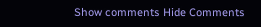Show comments Hide Comments